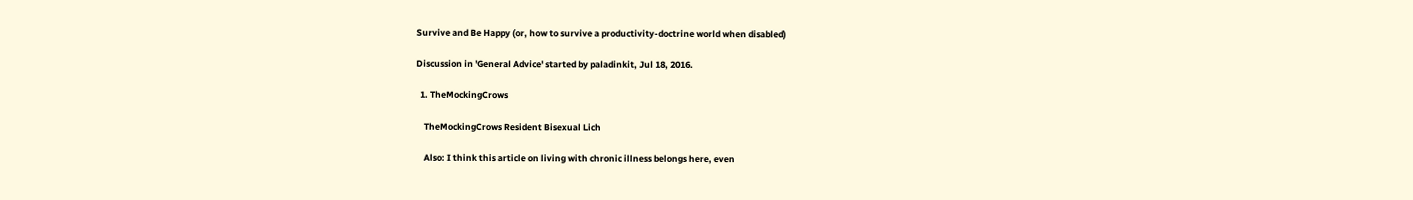Survive and Be Happy (or, how to survive a productivity-doctrine world when disabled)

Discussion in 'General Advice' started by paladinkit, Jul 18, 2016.

  1. TheMockingCrows

    TheMockingCrows Resident Bisexual Lich

    Also: I think this article on living with chronic illness belongs here, even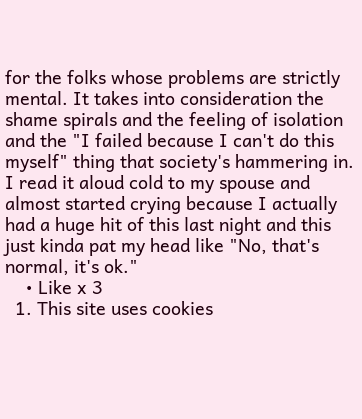for the folks whose problems are strictly mental. It takes into consideration the shame spirals and the feeling of isolation and the "I failed because I can't do this myself" thing that society's hammering in. I read it aloud cold to my spouse and almost started crying because I actually had a huge hit of this last night and this just kinda pat my head like "No, that's normal, it's ok."
    • Like x 3
  1. This site uses cookies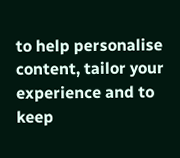to help personalise content, tailor your experience and to keep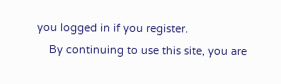you logged in if you register.
    By continuing to use this site, you are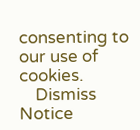consenting to our use of cookies.
    Dismiss Notice